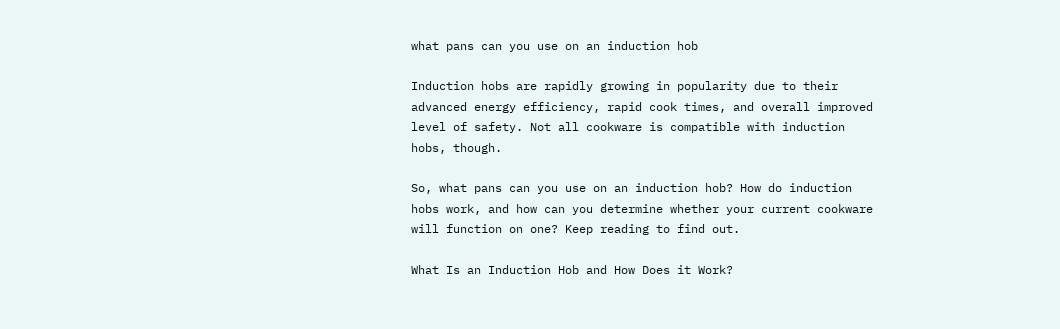what pans can you use on an induction hob

Induction hobs are rapidly growing in popularity due to their advanced energy efficiency, rapid cook times, and overall improved level of safety. Not all cookware is compatible with induction hobs, though.

So, what pans can you use on an induction hob? How do induction hobs work, and how can you determine whether your current cookware will function on one? Keep reading to find out.

What Is an Induction Hob and How Does it Work?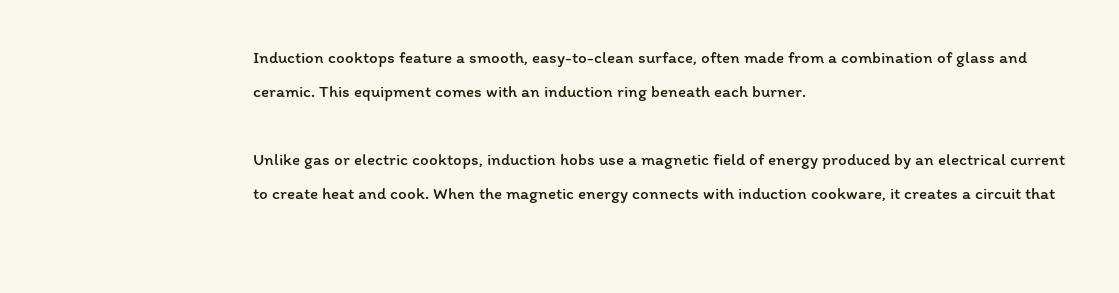Induction cooktops feature a smooth, easy-to-clean surface, often made from a combination of glass and ceramic. This equipment comes with an induction ring beneath each burner.

Unlike gas or electric cooktops, induction hobs use a magnetic field of energy produced by an electrical current to create heat and cook. When the magnetic energy connects with induction cookware, it creates a circuit that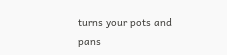turns your pots and pans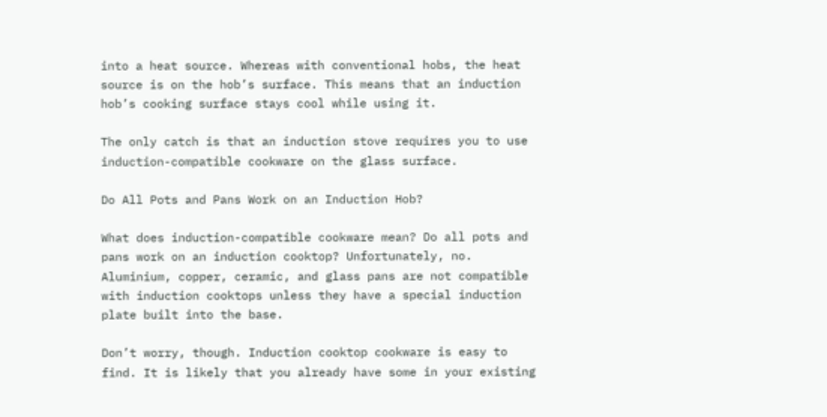into a heat source. Whereas with conventional hobs, the heat source is on the hob’s surface. This means that an induction hob’s cooking surface stays cool while using it.

The only catch is that an induction stove requires you to use induction-compatible cookware on the glass surface.

Do All Pots and Pans Work on an Induction Hob?

What does induction-compatible cookware mean? Do all pots and pans work on an induction cooktop? Unfortunately, no. Aluminium, copper, ceramic, and glass pans are not compatible with induction cooktops unless they have a special induction plate built into the base.

Don’t worry, though. Induction cooktop cookware is easy to find. It is likely that you already have some in your existing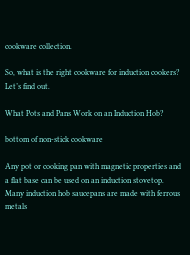cookware collection.

So, what is the right cookware for induction cookers? Let’s find out.

What Pots and Pans Work on an Induction Hob?

bottom of non-stick cookware

Any pot or cooking pan with magnetic properties and a flat base can be used on an induction stovetop. Many induction hob saucepans are made with ferrous metals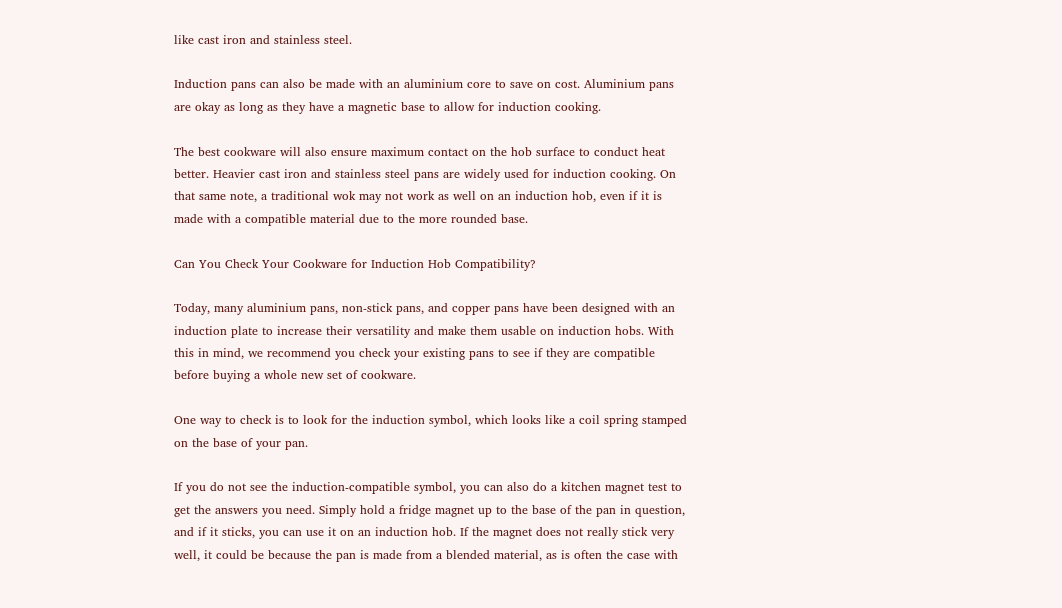like cast iron and stainless steel.

Induction pans can also be made with an aluminium core to save on cost. Aluminium pans are okay as long as they have a magnetic base to allow for induction cooking.

The best cookware will also ensure maximum contact on the hob surface to conduct heat better. Heavier cast iron and stainless steel pans are widely used for induction cooking. On that same note, a traditional wok may not work as well on an induction hob, even if it is made with a compatible material due to the more rounded base.

Can You Check Your Cookware for Induction Hob Compatibility?

Today, many aluminium pans, non-stick pans, and copper pans have been designed with an induction plate to increase their versatility and make them usable on induction hobs. With this in mind, we recommend you check your existing pans to see if they are compatible before buying a whole new set of cookware.

One way to check is to look for the induction symbol, which looks like a coil spring stamped on the base of your pan.

If you do not see the induction-compatible symbol, you can also do a kitchen magnet test to get the answers you need. Simply hold a fridge magnet up to the base of the pan in question, and if it sticks, you can use it on an induction hob. If the magnet does not really stick very well, it could be because the pan is made from a blended material, as is often the case with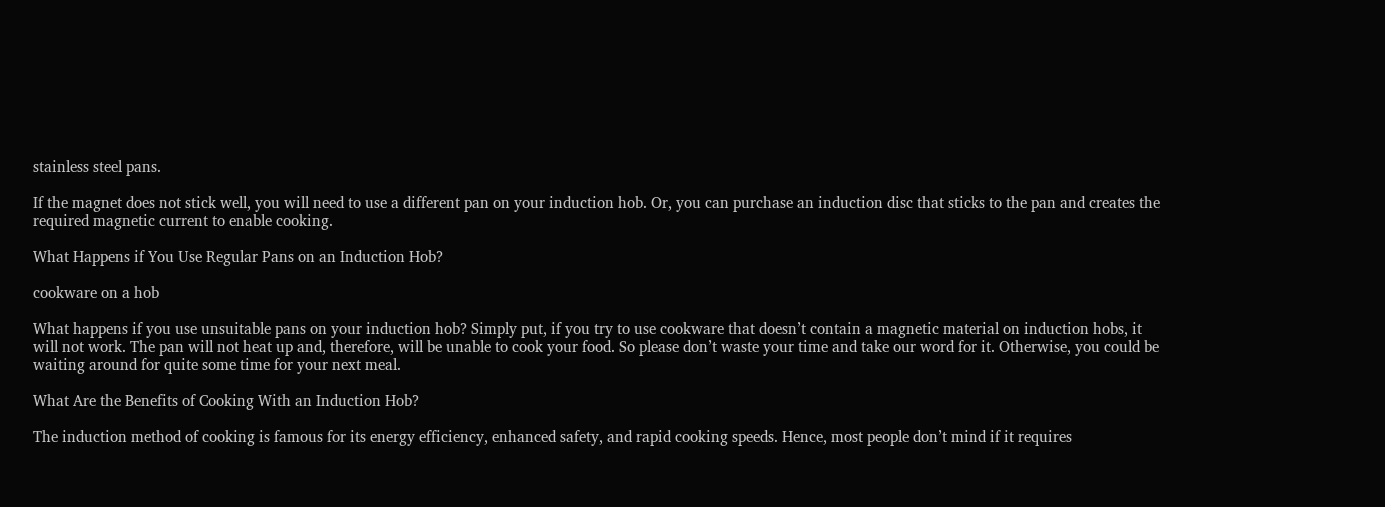stainless steel pans.

If the magnet does not stick well, you will need to use a different pan on your induction hob. Or, you can purchase an induction disc that sticks to the pan and creates the required magnetic current to enable cooking.

What Happens if You Use Regular Pans on an Induction Hob?

cookware on a hob

What happens if you use unsuitable pans on your induction hob? Simply put, if you try to use cookware that doesn’t contain a magnetic material on induction hobs, it will not work. The pan will not heat up and, therefore, will be unable to cook your food. So please don’t waste your time and take our word for it. Otherwise, you could be waiting around for quite some time for your next meal.

What Are the Benefits of Cooking With an Induction Hob?

The induction method of cooking is famous for its energy efficiency, enhanced safety, and rapid cooking speeds. Hence, most people don’t mind if it requires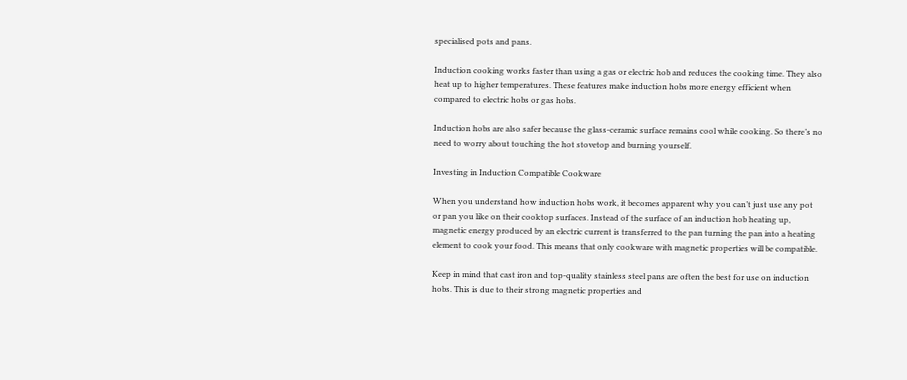specialised pots and pans.

Induction cooking works faster than using a gas or electric hob and reduces the cooking time. They also heat up to higher temperatures. These features make induction hobs more energy efficient when compared to electric hobs or gas hobs.

Induction hobs are also safer because the glass-ceramic surface remains cool while cooking. So there’s no need to worry about touching the hot stovetop and burning yourself.

Investing in Induction Compatible Cookware

When you understand how induction hobs work, it becomes apparent why you can’t just use any pot or pan you like on their cooktop surfaces. Instead of the surface of an induction hob heating up, magnetic energy produced by an electric current is transferred to the pan turning the pan into a heating element to cook your food. This means that only cookware with magnetic properties will be compatible.

Keep in mind that cast iron and top-quality stainless steel pans are often the best for use on induction hobs. This is due to their strong magnetic properties and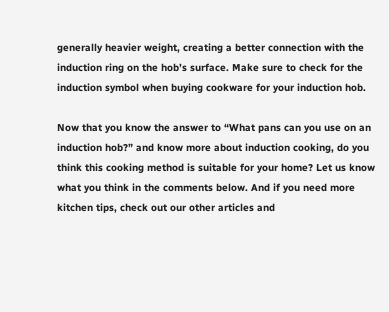generally heavier weight, creating a better connection with the induction ring on the hob’s surface. Make sure to check for the induction symbol when buying cookware for your induction hob.

Now that you know the answer to “What pans can you use on an induction hob?” and know more about induction cooking, do you think this cooking method is suitable for your home? Let us know what you think in the comments below. And if you need more kitchen tips, check out our other articles and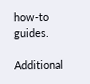how-to guides.

Additional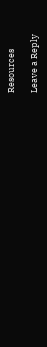Resources

Leave a Reply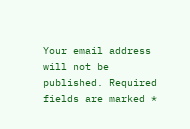Your email address will not be published. Required fields are marked *